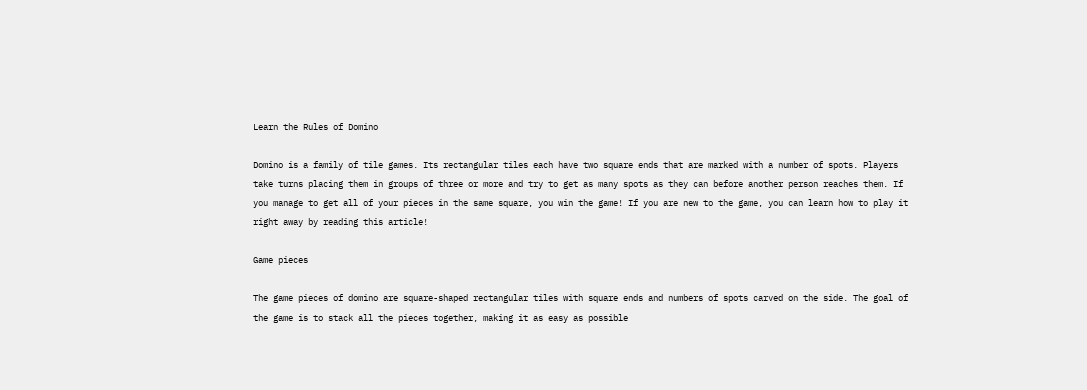Learn the Rules of Domino

Domino is a family of tile games. Its rectangular tiles each have two square ends that are marked with a number of spots. Players take turns placing them in groups of three or more and try to get as many spots as they can before another person reaches them. If you manage to get all of your pieces in the same square, you win the game! If you are new to the game, you can learn how to play it right away by reading this article!

Game pieces

The game pieces of domino are square-shaped rectangular tiles with square ends and numbers of spots carved on the side. The goal of the game is to stack all the pieces together, making it as easy as possible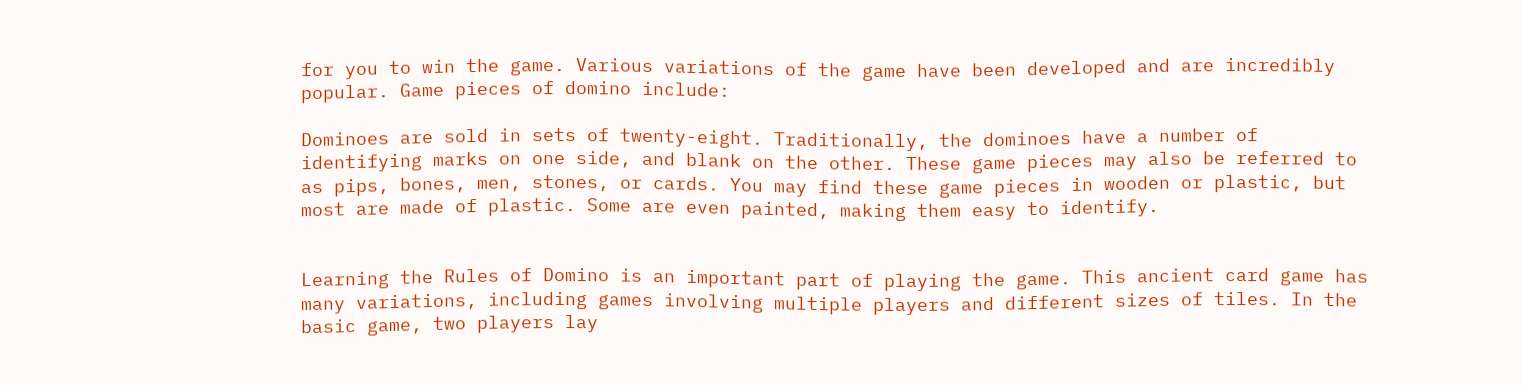for you to win the game. Various variations of the game have been developed and are incredibly popular. Game pieces of domino include:

Dominoes are sold in sets of twenty-eight. Traditionally, the dominoes have a number of identifying marks on one side, and blank on the other. These game pieces may also be referred to as pips, bones, men, stones, or cards. You may find these game pieces in wooden or plastic, but most are made of plastic. Some are even painted, making them easy to identify.


Learning the Rules of Domino is an important part of playing the game. This ancient card game has many variations, including games involving multiple players and different sizes of tiles. In the basic game, two players lay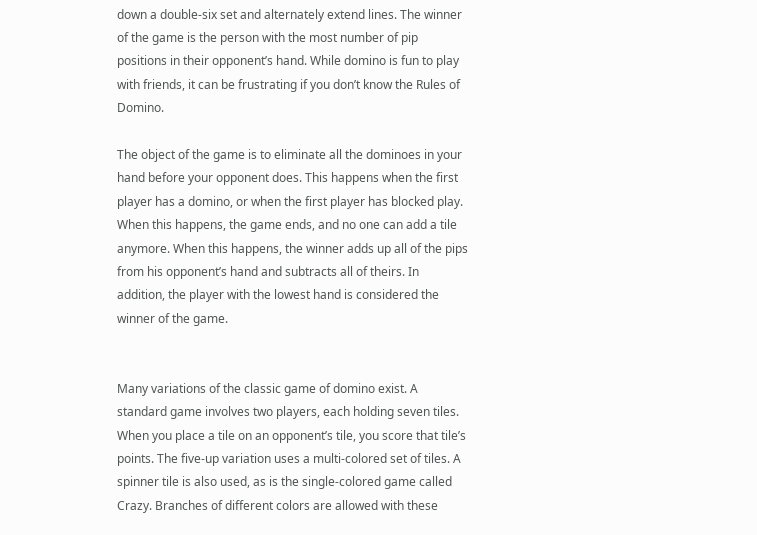down a double-six set and alternately extend lines. The winner of the game is the person with the most number of pip positions in their opponent’s hand. While domino is fun to play with friends, it can be frustrating if you don’t know the Rules of Domino.

The object of the game is to eliminate all the dominoes in your hand before your opponent does. This happens when the first player has a domino, or when the first player has blocked play. When this happens, the game ends, and no one can add a tile anymore. When this happens, the winner adds up all of the pips from his opponent’s hand and subtracts all of theirs. In addition, the player with the lowest hand is considered the winner of the game.


Many variations of the classic game of domino exist. A standard game involves two players, each holding seven tiles. When you place a tile on an opponent’s tile, you score that tile’s points. The five-up variation uses a multi-colored set of tiles. A spinner tile is also used, as is the single-colored game called Crazy. Branches of different colors are allowed with these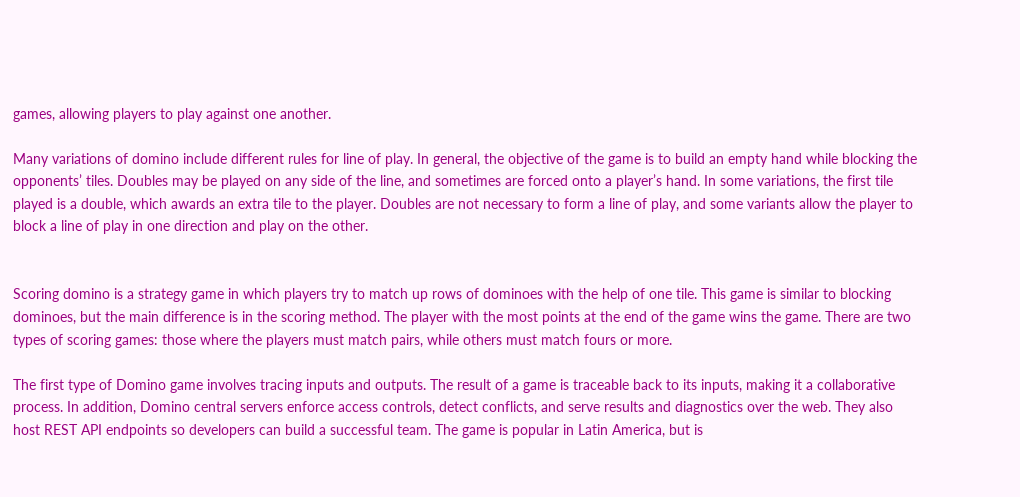games, allowing players to play against one another.

Many variations of domino include different rules for line of play. In general, the objective of the game is to build an empty hand while blocking the opponents’ tiles. Doubles may be played on any side of the line, and sometimes are forced onto a player’s hand. In some variations, the first tile played is a double, which awards an extra tile to the player. Doubles are not necessary to form a line of play, and some variants allow the player to block a line of play in one direction and play on the other.


Scoring domino is a strategy game in which players try to match up rows of dominoes with the help of one tile. This game is similar to blocking dominoes, but the main difference is in the scoring method. The player with the most points at the end of the game wins the game. There are two types of scoring games: those where the players must match pairs, while others must match fours or more.

The first type of Domino game involves tracing inputs and outputs. The result of a game is traceable back to its inputs, making it a collaborative process. In addition, Domino central servers enforce access controls, detect conflicts, and serve results and diagnostics over the web. They also host REST API endpoints so developers can build a successful team. The game is popular in Latin America, but is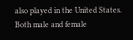also played in the United States. Both male and female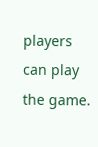players can play the game.